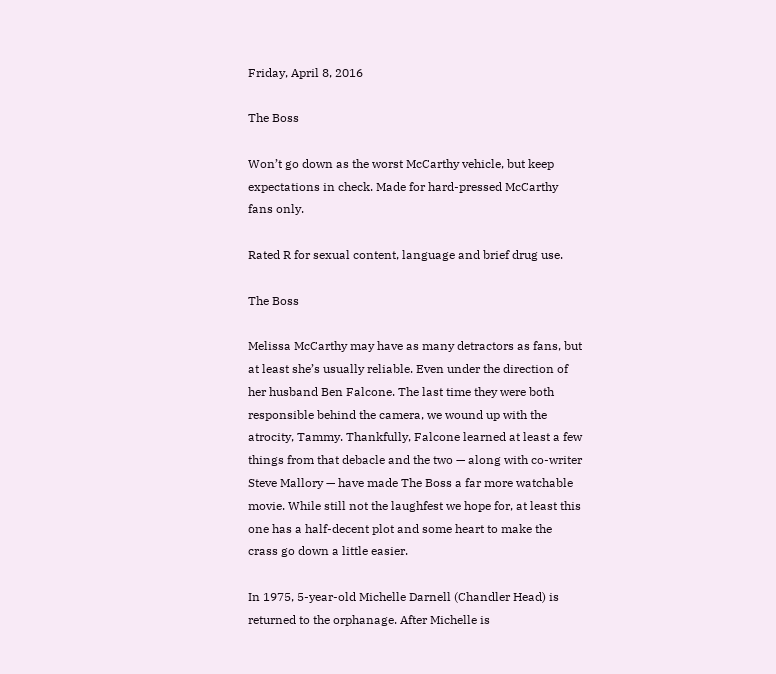Friday, April 8, 2016

The Boss

Won’t go down as the worst McCarthy vehicle, but keep expectations in check. Made for hard-pressed McCarthy fans only.

Rated R for sexual content, language and brief drug use.

The Boss

Melissa McCarthy may have as many detractors as fans, but at least she’s usually reliable. Even under the direction of her husband Ben Falcone. The last time they were both responsible behind the camera, we wound up with the atrocity, Tammy. Thankfully, Falcone learned at least a few things from that debacle and the two — along with co-writer Steve Mallory — have made The Boss a far more watchable movie. While still not the laughfest we hope for, at least this one has a half-decent plot and some heart to make the crass go down a little easier.

In 1975, 5-year-old Michelle Darnell (Chandler Head) is returned to the orphanage. After Michelle is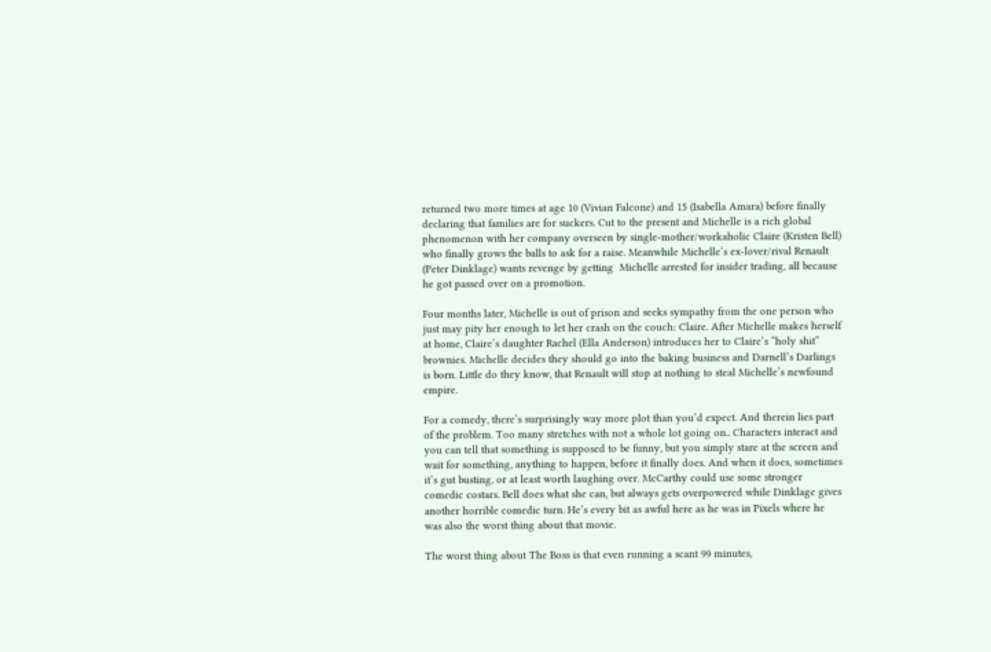returned two more times at age 10 (Vivian Falcone) and 15 (Isabella Amara) before finally declaring that families are for suckers. Cut to the present and Michelle is a rich global phenomenon with her company overseen by single-mother/workaholic Claire (Kristen Bell) who finally grows the balls to ask for a raise. Meanwhile Michelle’s ex-lover/rival Renault (Peter Dinklage) wants revenge by getting  Michelle arrested for insider trading, all because he got passed over on a promotion.

Four months later, Michelle is out of prison and seeks sympathy from the one person who just may pity her enough to let her crash on the couch: Claire. After Michelle makes herself at home, Claire’s daughter Rachel (Ella Anderson) introduces her to Claire’s “holy shit” brownies. Michelle decides they should go into the baking business and Darnell’s Darlings is born. Little do they know, that Renault will stop at nothing to steal Michelle’s newfound empire.

For a comedy, there’s surprisingly way more plot than you’d expect. And therein lies part of the problem. Too many stretches with not a whole lot going on.. Characters interact and you can tell that something is supposed to be funny, but you simply stare at the screen and wait for something, anything to happen, before it finally does. And when it does, sometimes it’s gut busting, or at least worth laughing over. McCarthy could use some stronger comedic costars. Bell does what she can, but always gets overpowered while Dinklage gives another horrible comedic turn. He’s every bit as awful here as he was in Pixels where he was also the worst thing about that movie.

The worst thing about The Boss is that even running a scant 99 minutes,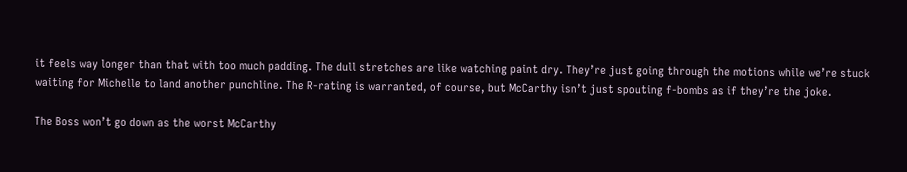it feels way longer than that with too much padding. The dull stretches are like watching paint dry. They’re just going through the motions while we’re stuck waiting for Michelle to land another punchline. The R-rating is warranted, of course, but McCarthy isn’t just spouting f-bombs as if they’re the joke.

The Boss won’t go down as the worst McCarthy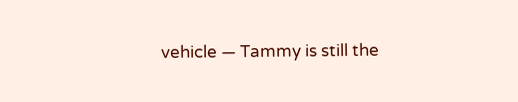vehicle — Tammy is still the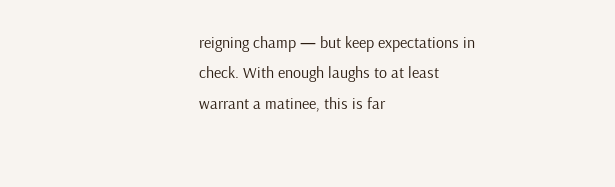reigning champ — but keep expectations in check. With enough laughs to at least warrant a matinee, this is far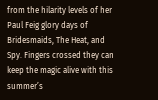from the hilarity levels of her Paul Feig glory days of Bridesmaids, The Heat, and Spy. Fingers crossed they can keep the magic alive with this summer’s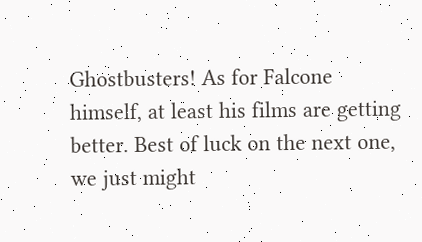Ghostbusters! As for Falcone himself, at least his films are getting better. Best of luck on the next one, we just might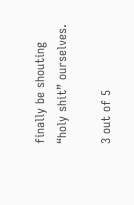finally be shouting “holy shit” ourselves.

3 out of 5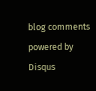blog comments powered by Disqus